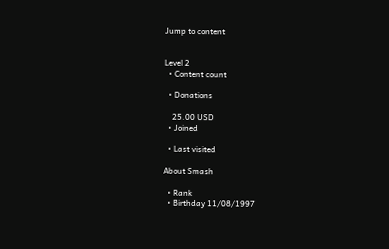Jump to content


Level 2
  • Content count

  • Donations

    25.00 USD
  • Joined

  • Last visited

About Smash

  • Rank
  • Birthday 11/08/1997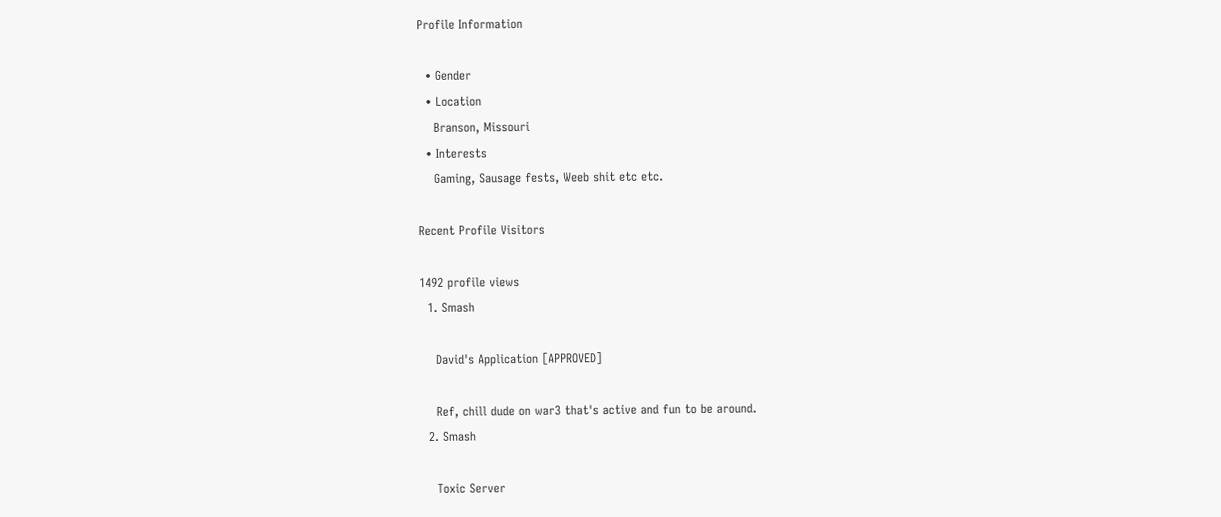Profile Information

  • Gender
  • Location
    Branson, Missouri
  • Interests
    Gaming, Sausage fests, Weeb shit etc etc.

Recent Profile Visitors

1492 profile views
  1. Smash

    David's Application [APPROVED]

    Ref, chill dude on war3 that's active and fun to be around.
  2. Smash

    Toxic Server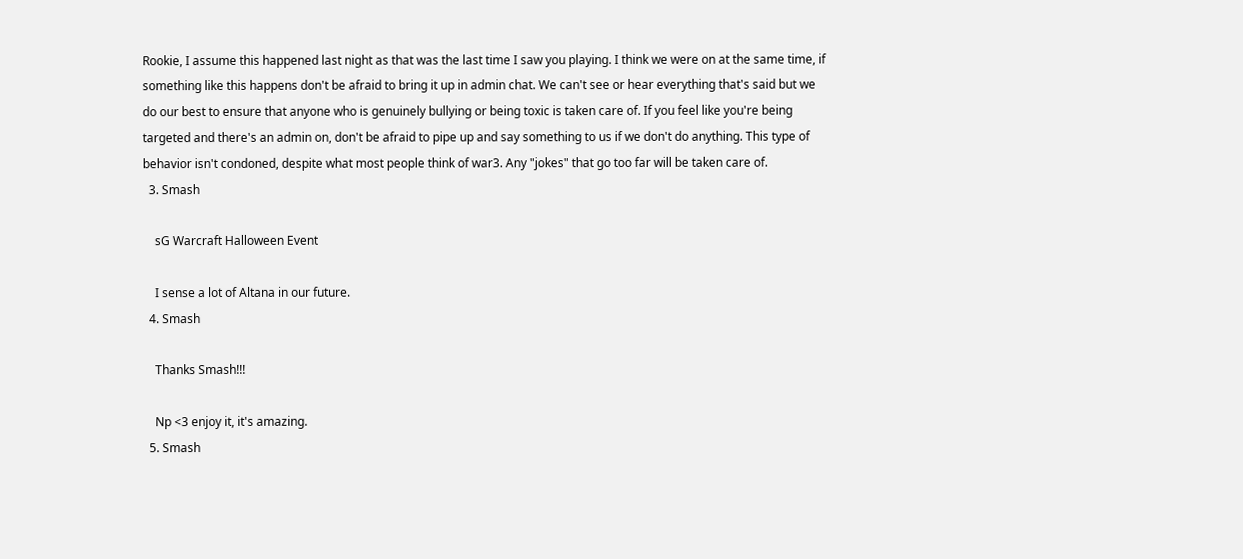Rookie, I assume this happened last night as that was the last time I saw you playing. I think we were on at the same time, if something like this happens don't be afraid to bring it up in admin chat. We can't see or hear everything that's said but we do our best to ensure that anyone who is genuinely bullying or being toxic is taken care of. If you feel like you're being targeted and there's an admin on, don't be afraid to pipe up and say something to us if we don't do anything. This type of behavior isn't condoned, despite what most people think of war3. Any "jokes" that go too far will be taken care of.
  3. Smash

    sG Warcraft Halloween Event

    I sense a lot of Altana in our future.
  4. Smash

    Thanks Smash!!!

    Np <3 enjoy it, it's amazing.
  5. Smash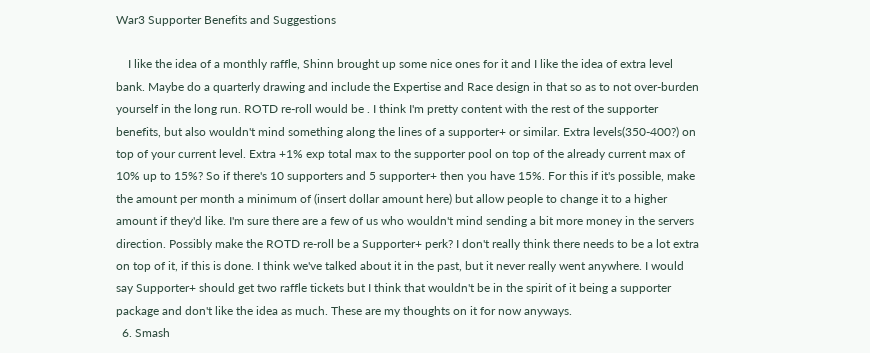War3 Supporter Benefits and Suggestions

    I like the idea of a monthly raffle, Shinn brought up some nice ones for it and I like the idea of extra level bank. Maybe do a quarterly drawing and include the Expertise and Race design in that so as to not over-burden yourself in the long run. ROTD re-roll would be . I think I'm pretty content with the rest of the supporter benefits, but also wouldn't mind something along the lines of a supporter+ or similar. Extra levels(350-400?) on top of your current level. Extra +1% exp total max to the supporter pool on top of the already current max of 10% up to 15%? So if there's 10 supporters and 5 supporter+ then you have 15%. For this if it's possible, make the amount per month a minimum of (insert dollar amount here) but allow people to change it to a higher amount if they'd like. I'm sure there are a few of us who wouldn't mind sending a bit more money in the servers direction. Possibly make the ROTD re-roll be a Supporter+ perk? I don't really think there needs to be a lot extra on top of it, if this is done. I think we've talked about it in the past, but it never really went anywhere. I would say Supporter+ should get two raffle tickets but I think that wouldn't be in the spirit of it being a supporter package and don't like the idea as much. These are my thoughts on it for now anyways.
  6. Smash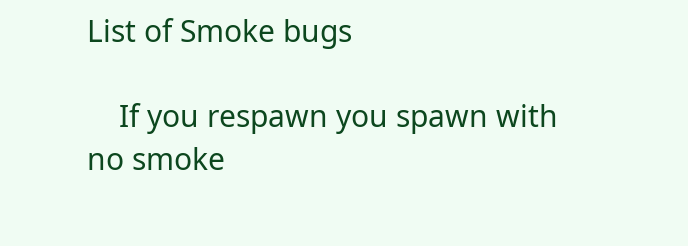List of Smoke bugs

    If you respawn you spawn with no smoke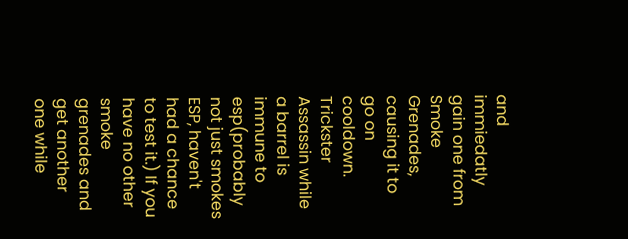and immiedatly gain one from Smoke Grenades, causing it to go on cooldown. Trickster Assassin while a barrel is immune to esp(probably not just smokes ESP, haven't had a chance to test it.) If you have no other smoke grenades and get another one while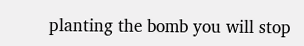planting the bomb you will stop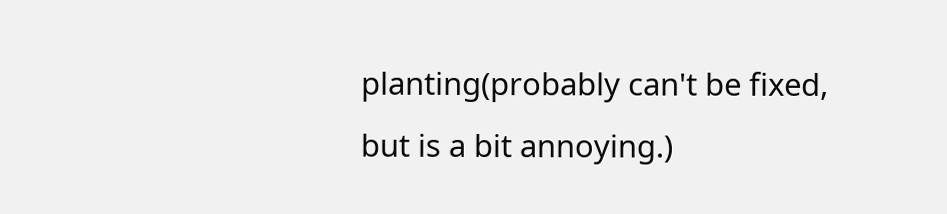planting(probably can't be fixed, but is a bit annoying.)